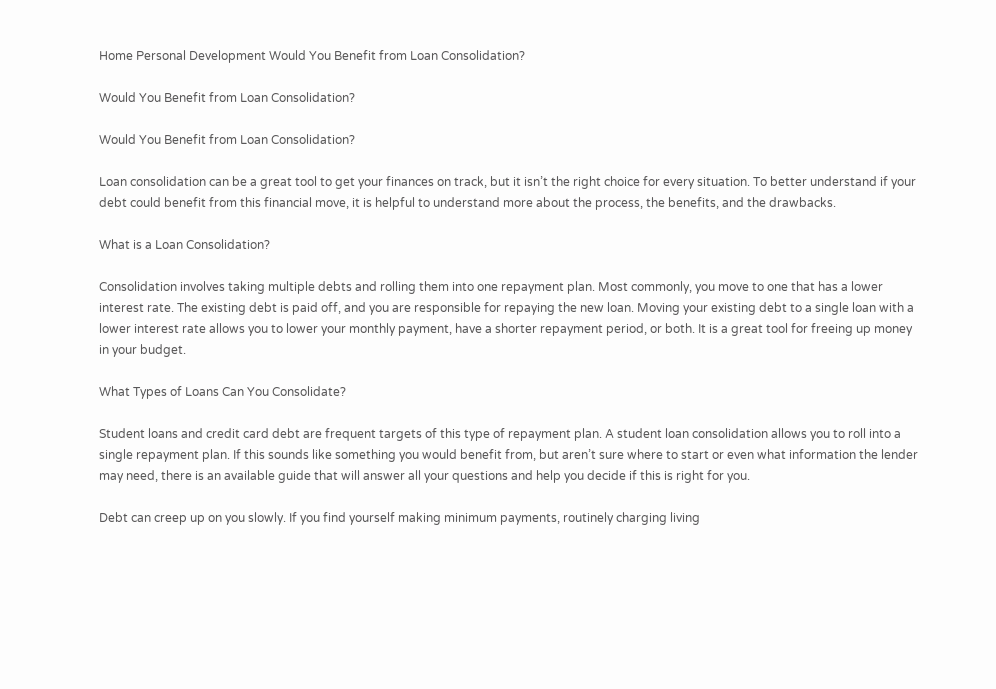Home Personal Development Would You Benefit from Loan Consolidation?

Would You Benefit from Loan Consolidation?

Would You Benefit from Loan Consolidation?

Loan consolidation can be a great tool to get your finances on track, but it isn’t the right choice for every situation. To better understand if your debt could benefit from this financial move, it is helpful to understand more about the process, the benefits, and the drawbacks.

What is a Loan Consolidation?

Consolidation involves taking multiple debts and rolling them into one repayment plan. Most commonly, you move to one that has a lower interest rate. The existing debt is paid off, and you are responsible for repaying the new loan. Moving your existing debt to a single loan with a lower interest rate allows you to lower your monthly payment, have a shorter repayment period, or both. It is a great tool for freeing up money in your budget.

What Types of Loans Can You Consolidate?

Student loans and credit card debt are frequent targets of this type of repayment plan. A student loan consolidation allows you to roll into a single repayment plan. If this sounds like something you would benefit from, but aren’t sure where to start or even what information the lender may need, there is an available guide that will answer all your questions and help you decide if this is right for you.

Debt can creep up on you slowly. If you find yourself making minimum payments, routinely charging living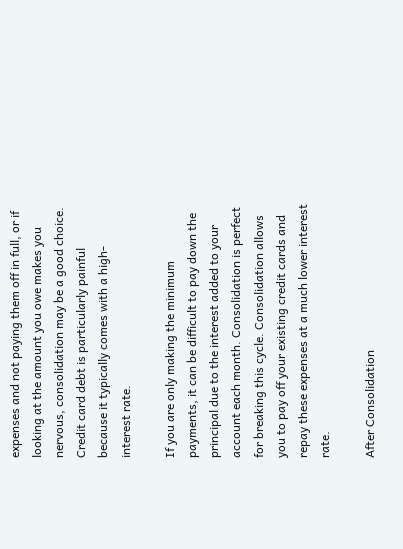expenses and not paying them off in full, or if looking at the amount you owe makes you nervous, consolidation may be a good choice. Credit card debt is particularly painful because it typically comes with a high-interest rate.

If you are only making the minimum payments, it can be difficult to pay down the principal due to the interest added to your account each month. Consolidation is perfect for breaking this cycle. Consolidation allows you to pay off your existing credit cards and repay these expenses at a much lower interest rate.

After Consolidation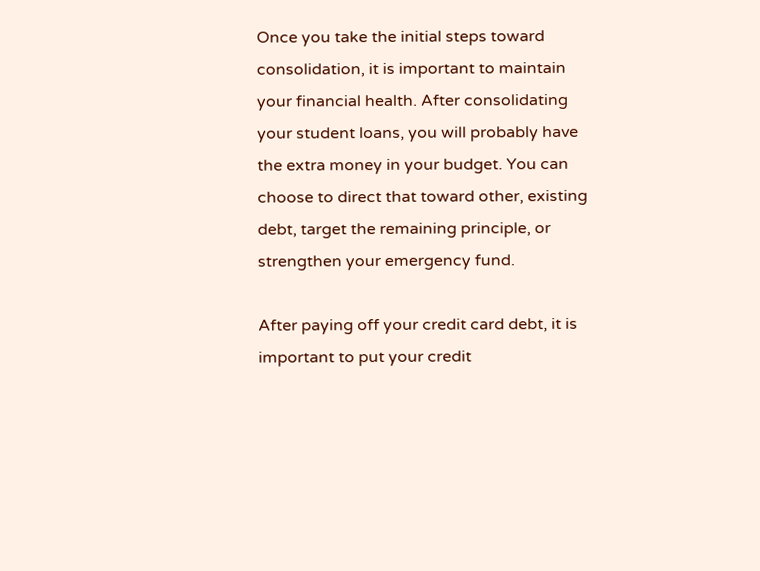Once you take the initial steps toward consolidation, it is important to maintain your financial health. After consolidating your student loans, you will probably have the extra money in your budget. You can choose to direct that toward other, existing debt, target the remaining principle, or strengthen your emergency fund.

After paying off your credit card debt, it is important to put your credit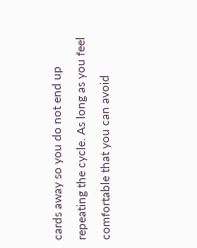cards away so you do not end up repeating the cycle. As long as you feel comfortable that you can avoid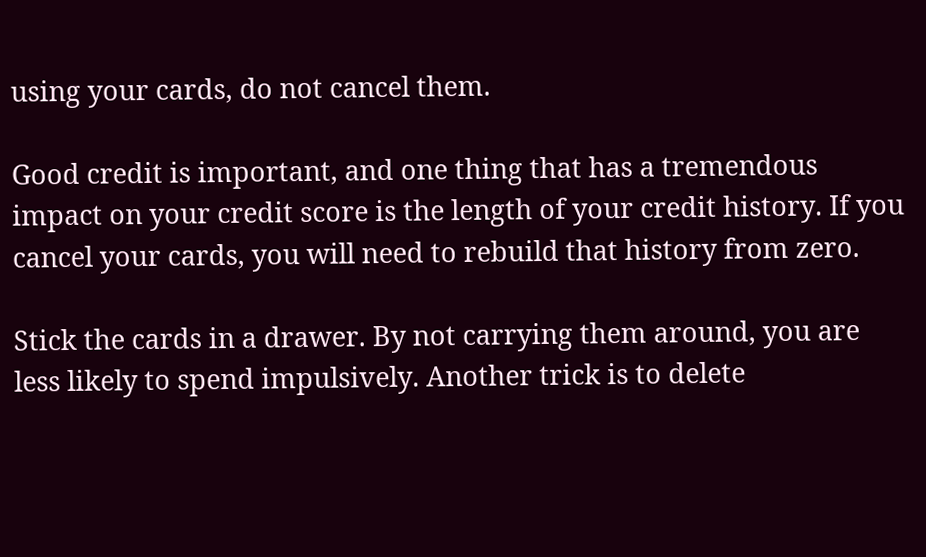using your cards, do not cancel them.

Good credit is important, and one thing that has a tremendous impact on your credit score is the length of your credit history. If you cancel your cards, you will need to rebuild that history from zero.

Stick the cards in a drawer. By not carrying them around, you are less likely to spend impulsively. Another trick is to delete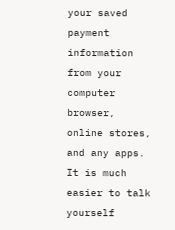your saved payment information from your computer browser, online stores, and any apps. It is much easier to talk yourself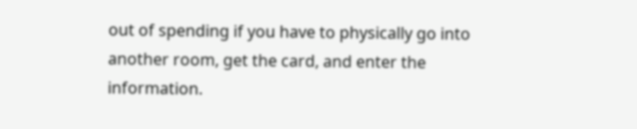out of spending if you have to physically go into another room, get the card, and enter the information.